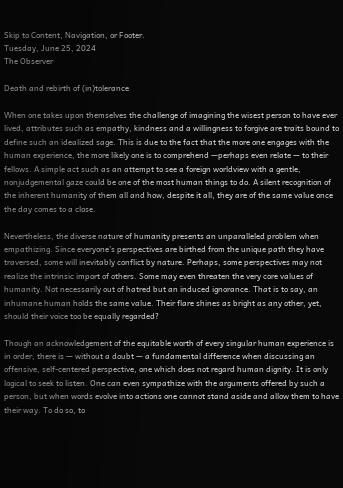Skip to Content, Navigation, or Footer.
Tuesday, June 25, 2024
The Observer

Death and rebirth of (in)tolerance

When one takes upon themselves the challenge of imagining the wisest person to have ever lived, attributes such as empathy, kindness and a willingness to forgive are traits bound to define such an idealized sage. This is due to the fact that the more one engages with the human experience, the more likely one is to comprehend —perhaps even relate — to their fellows. A simple act such as an attempt to see a foreign worldview with a gentle, nonjudgemental gaze could be one of the most human things to do. A silent recognition of the inherent humanity of them all and how, despite it all, they are of the same value once the day comes to a close.

Nevertheless, the diverse nature of humanity presents an unparalleled problem when empathizing. Since everyone’s perspectives are birthed from the unique path they have traversed, some will inevitably conflict by nature. Perhaps, some perspectives may not realize the intrinsic import of others. Some may even threaten the very core values of humanity. Not necessarily out of hatred but an induced ignorance. That is to say, an inhumane human holds the same value. Their flare shines as bright as any other, yet, should their voice too be equally regarded?

Though an acknowledgement of the equitable worth of every singular human experience is in order, there is — without a doubt — a fundamental difference when discussing an offensive, self-centered perspective, one which does not regard human dignity. It is only logical to seek to listen. One can even sympathize with the arguments offered by such a person, but when words evolve into actions one cannot stand aside and allow them to have their way. To do so, to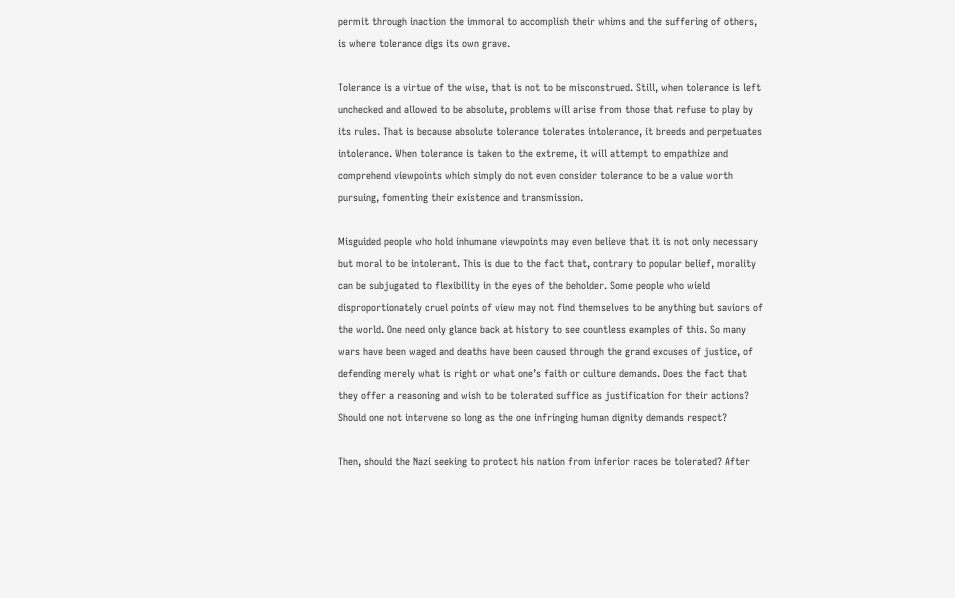permit through inaction the immoral to accomplish their whims and the suffering of others, is where tolerance digs its own grave.

Tolerance is a virtue of the wise, that is not to be misconstrued. Still, when tolerance is left unchecked and allowed to be absolute, problems will arise from those that refuse to play by its rules. That is because absolute tolerance tolerates intolerance, it breeds and perpetuates intolerance. When tolerance is taken to the extreme, it will attempt to empathize and comprehend viewpoints which simply do not even consider tolerance to be a value worth pursuing, fomenting their existence and transmission.

Misguided people who hold inhumane viewpoints may even believe that it is not only necessary but moral to be intolerant. This is due to the fact that, contrary to popular belief, morality can be subjugated to flexibility in the eyes of the beholder. Some people who wield disproportionately cruel points of view may not find themselves to be anything but saviors of the world. One need only glance back at history to see countless examples of this. So many wars have been waged and deaths have been caused through the grand excuses of justice, of defending merely what is right or what one’s faith or culture demands. Does the fact that they offer a reasoning and wish to be tolerated suffice as justification for their actions? Should one not intervene so long as the one infringing human dignity demands respect?

Then, should the Nazi seeking to protect his nation from inferior races be tolerated? After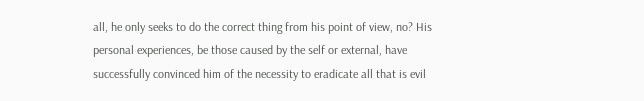all, he only seeks to do the correct thing from his point of view, no? His personal experiences, be those caused by the self or external, have successfully convinced him of the necessity to eradicate all that is evil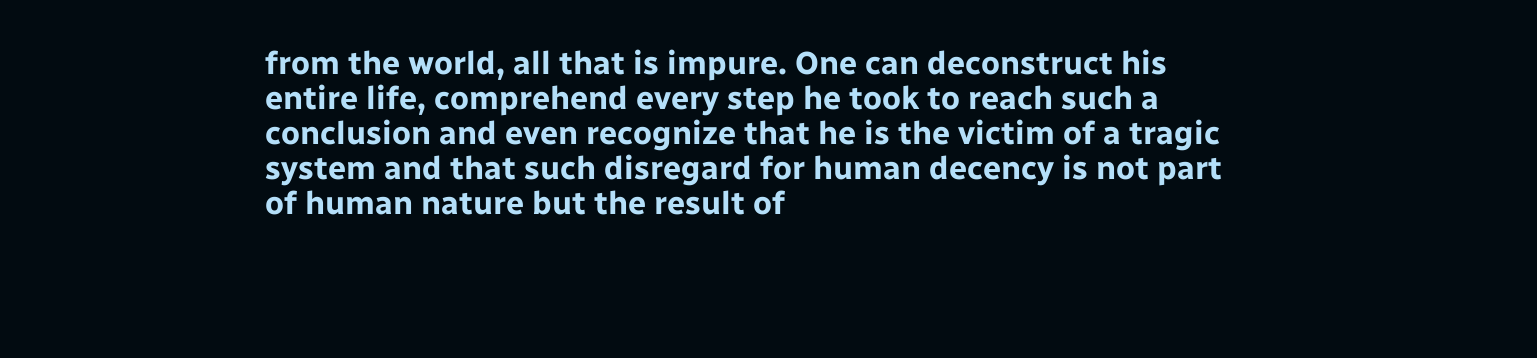from the world, all that is impure. One can deconstruct his entire life, comprehend every step he took to reach such a conclusion and even recognize that he is the victim of a tragic system and that such disregard for human decency is not part of human nature but the result of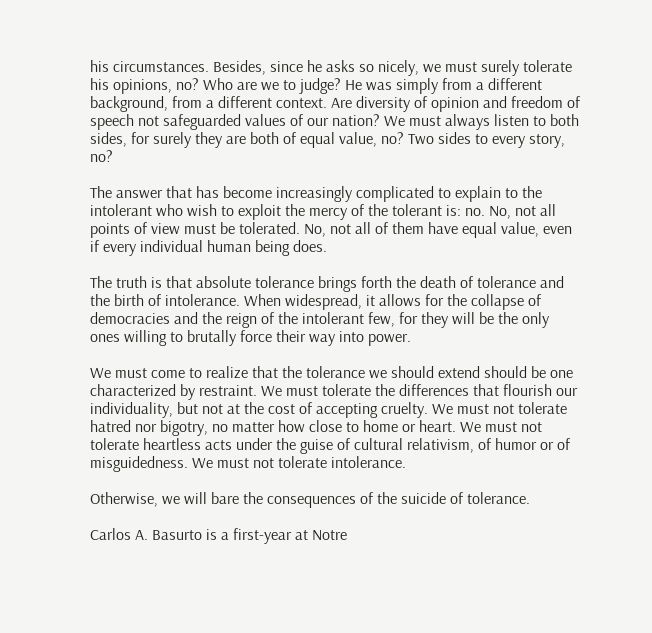his circumstances. Besides, since he asks so nicely, we must surely tolerate his opinions, no? Who are we to judge? He was simply from a different background, from a different context. Are diversity of opinion and freedom of speech not safeguarded values of our nation? We must always listen to both sides, for surely they are both of equal value, no? Two sides to every story, no?

The answer that has become increasingly complicated to explain to the intolerant who wish to exploit the mercy of the tolerant is: no. No, not all points of view must be tolerated. No, not all of them have equal value, even if every individual human being does.

The truth is that absolute tolerance brings forth the death of tolerance and the birth of intolerance. When widespread, it allows for the collapse of democracies and the reign of the intolerant few, for they will be the only ones willing to brutally force their way into power.

We must come to realize that the tolerance we should extend should be one characterized by restraint. We must tolerate the differences that flourish our individuality, but not at the cost of accepting cruelty. We must not tolerate hatred nor bigotry, no matter how close to home or heart. We must not tolerate heartless acts under the guise of cultural relativism, of humor or of misguidedness. We must not tolerate intolerance.

Otherwise, we will bare the consequences of the suicide of tolerance.

Carlos A. Basurto is a first-year at Notre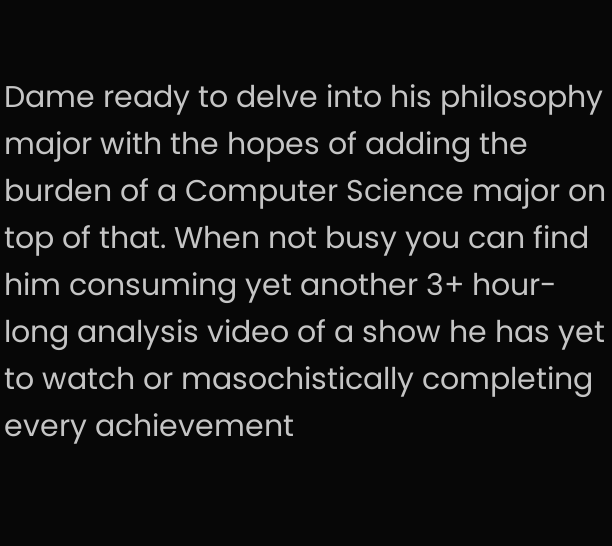Dame ready to delve into his philosophy major with the hopes of adding the burden of a Computer Science major on top of that. When not busy you can find him consuming yet another 3+ hour-long analysis video of a show he has yet to watch or masochistically completing every achievement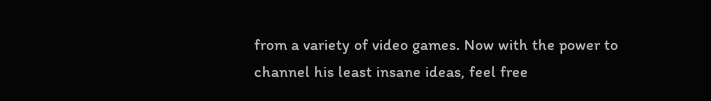from a variety of video games. Now with the power to channel his least insane ideas, feel free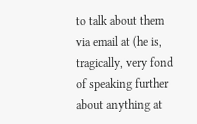to talk about them via email at (he is, tragically, very fond of speaking further about anything at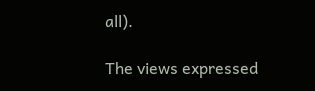all).

The views expressed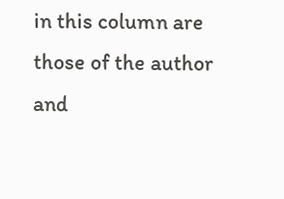in this column are those of the author and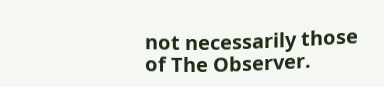not necessarily those of The Observer.